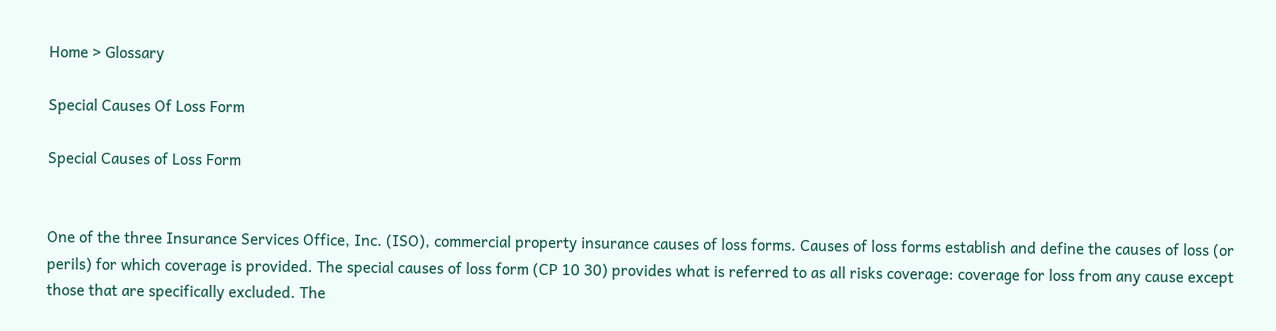Home > Glossary

Special Causes Of Loss Form

Special Causes of Loss Form


One of the three Insurance Services Office, Inc. (ISO), commercial property insurance causes of loss forms. Causes of loss forms establish and define the causes of loss (or perils) for which coverage is provided. The special causes of loss form (CP 10 30) provides what is referred to as all risks coverage: coverage for loss from any cause except those that are specifically excluded. The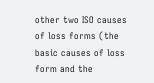other two ISO causes of loss forms (the basic causes of loss form and the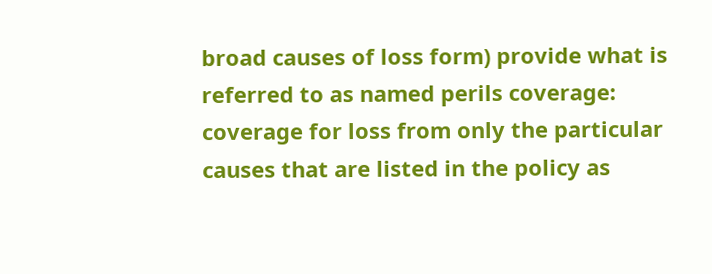broad causes of loss form) provide what is referred to as named perils coverage: coverage for loss from only the particular causes that are listed in the policy as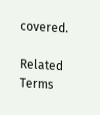covered.

Related Terms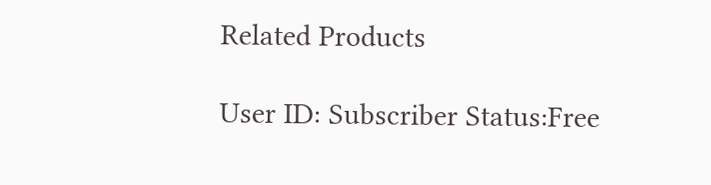Related Products

User ID: Subscriber Status:Free